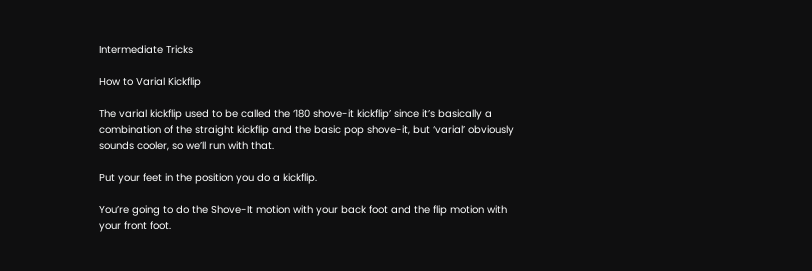Intermediate Tricks

How to Varial Kickflip

The varial kickflip used to be called the ‘180 shove-it kickflip’ since it’s basically a combination of the straight kickflip and the basic pop shove-it, but ‘varial’ obviously sounds cooler, so we’ll run with that.

Put your feet in the position you do a kickflip.

You’re going to do the Shove-It motion with your back foot and the flip motion with your front foot.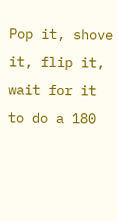Pop it, shove it, flip it, wait for it to do a 180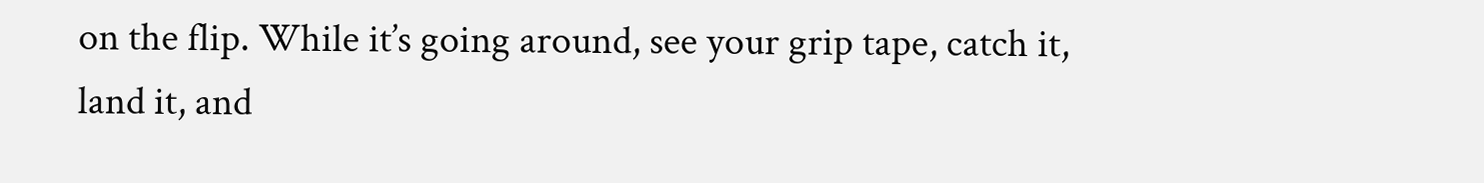on the flip. While it’s going around, see your grip tape, catch it, land it, and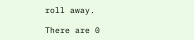roll away.

There are 0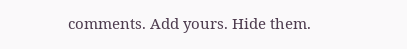comments. Add yours. Hide them.